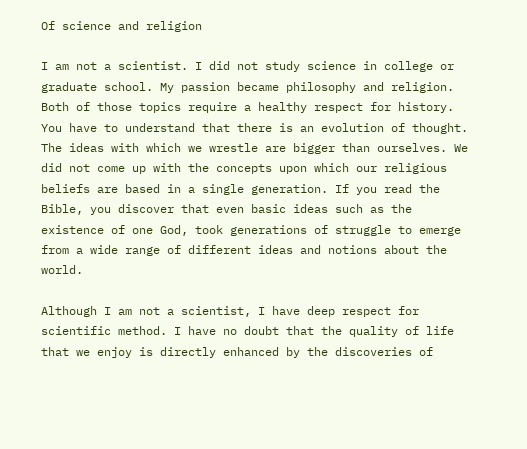Of science and religion

I am not a scientist. I did not study science in college or graduate school. My passion became philosophy and religion. Both of those topics require a healthy respect for history. You have to understand that there is an evolution of thought. The ideas with which we wrestle are bigger than ourselves. We did not come up with the concepts upon which our religious beliefs are based in a single generation. If you read the Bible, you discover that even basic ideas such as the existence of one God, took generations of struggle to emerge from a wide range of different ideas and notions about the world.

Although I am not a scientist, I have deep respect for scientific method. I have no doubt that the quality of life that we enjoy is directly enhanced by the discoveries of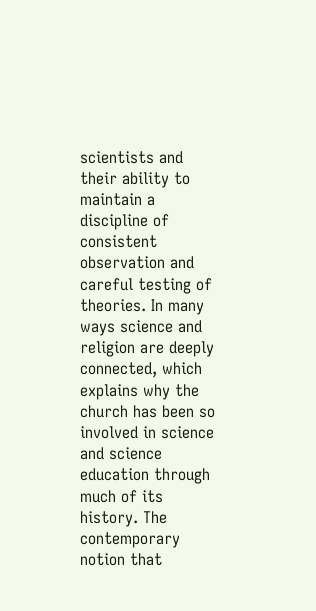scientists and their ability to maintain a discipline of consistent observation and careful testing of theories. In many ways science and religion are deeply connected, which explains why the church has been so involved in science and science education through much of its history. The contemporary notion that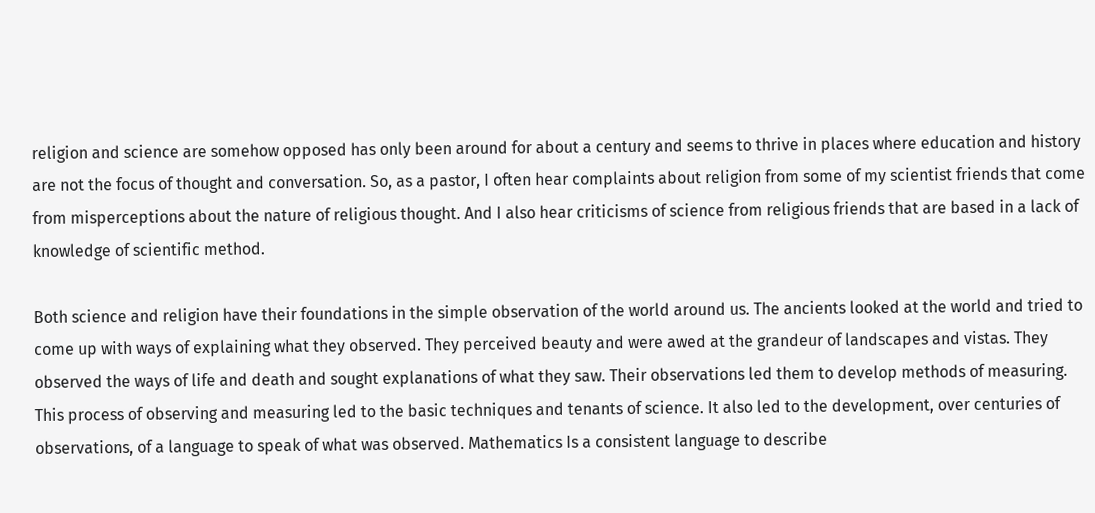religion and science are somehow opposed has only been around for about a century and seems to thrive in places where education and history are not the focus of thought and conversation. So, as a pastor, I often hear complaints about religion from some of my scientist friends that come from misperceptions about the nature of religious thought. And I also hear criticisms of science from religious friends that are based in a lack of knowledge of scientific method.

Both science and religion have their foundations in the simple observation of the world around us. The ancients looked at the world and tried to come up with ways of explaining what they observed. They perceived beauty and were awed at the grandeur of landscapes and vistas. They observed the ways of life and death and sought explanations of what they saw. Their observations led them to develop methods of measuring. This process of observing and measuring led to the basic techniques and tenants of science. It also led to the development, over centuries of observations, of a language to speak of what was observed. Mathematics Is a consistent language to describe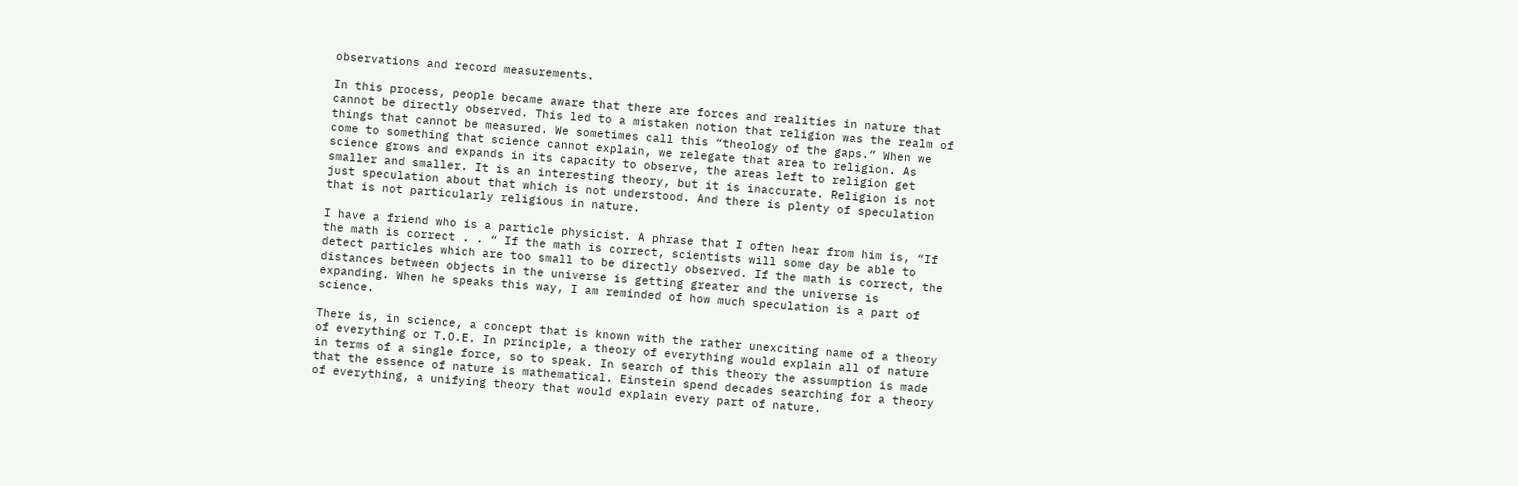observations and record measurements.

In this process, people became aware that there are forces and realities in nature that cannot be directly observed. This led to a mistaken notion that religion was the realm of things that cannot be measured. We sometimes call this “theology of the gaps.” When we come to something that science cannot explain, we relegate that area to religion. As science grows and expands in its capacity to observe, the areas left to religion get smaller and smaller. It is an interesting theory, but it is inaccurate. Religion is not just speculation about that which is not understood. And there is plenty of speculation that is not particularly religious in nature.

I have a friend who is a particle physicist. A phrase that I often hear from him is, “If the math is correct . . “ If the math is correct, scientists will some day be able to detect particles which are too small to be directly observed. If the math is correct, the distances between objects in the universe is getting greater and the universe is expanding. When he speaks this way, I am reminded of how much speculation is a part of science.

There is, in science, a concept that is known with the rather unexciting name of a theory of everything or T.O.E. In principle, a theory of everything would explain all of nature in terms of a single force, so to speak. In search of this theory the assumption is made that the essence of nature is mathematical. Einstein spend decades searching for a theory of everything, a unifying theory that would explain every part of nature.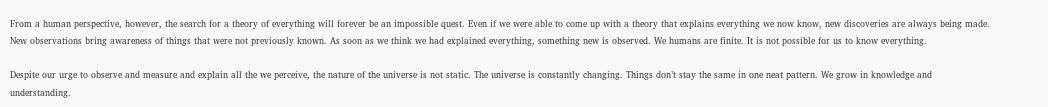From a human perspective, however, the search for a theory of everything will forever be an impossible quest. Even if we were able to come up with a theory that explains everything we now know, new discoveries are always being made. New observations bring awareness of things that were not previously known. As soon as we think we had explained everything, something new is observed. We humans are finite. It is not possible for us to know everything.

Despite our urge to observe and measure and explain all the we perceive, the nature of the universe is not static. The universe is constantly changing. Things don’t stay the same in one neat pattern. We grow in knowledge and understanding.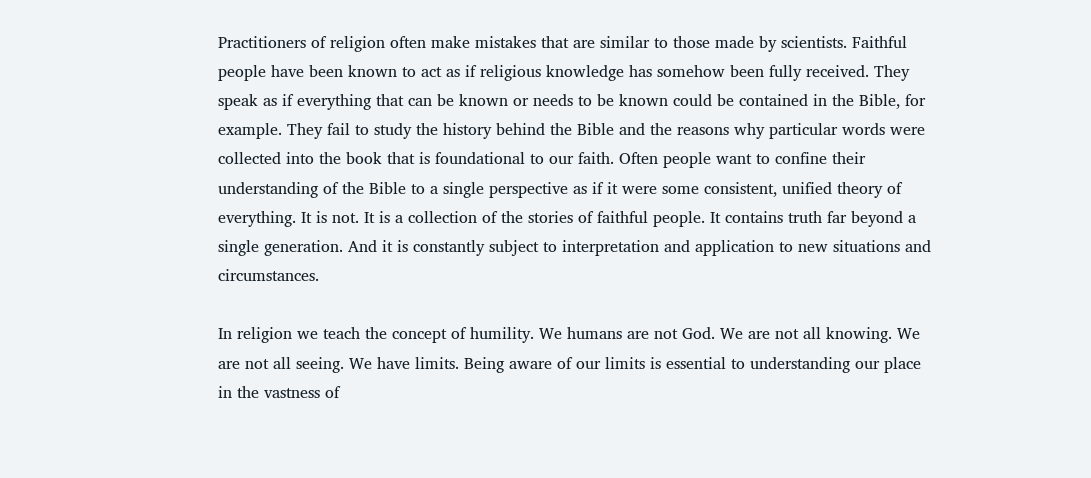Practitioners of religion often make mistakes that are similar to those made by scientists. Faithful people have been known to act as if religious knowledge has somehow been fully received. They speak as if everything that can be known or needs to be known could be contained in the Bible, for example. They fail to study the history behind the Bible and the reasons why particular words were collected into the book that is foundational to our faith. Often people want to confine their understanding of the Bible to a single perspective as if it were some consistent, unified theory of everything. It is not. It is a collection of the stories of faithful people. It contains truth far beyond a single generation. And it is constantly subject to interpretation and application to new situations and circumstances.

In religion we teach the concept of humility. We humans are not God. We are not all knowing. We are not all seeing. We have limits. Being aware of our limits is essential to understanding our place in the vastness of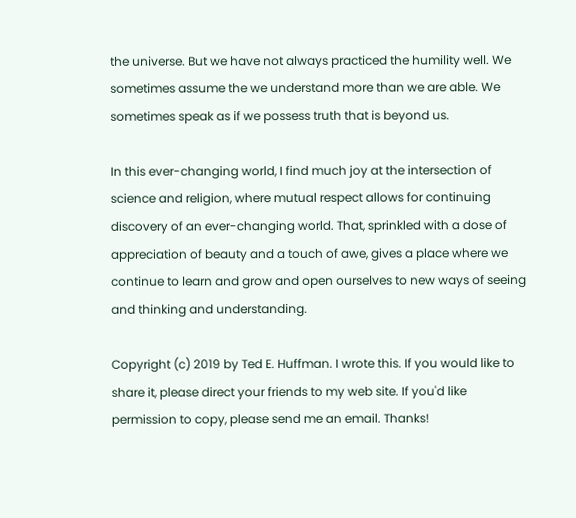the universe. But we have not always practiced the humility well. We sometimes assume the we understand more than we are able. We sometimes speak as if we possess truth that is beyond us.

In this ever-changing world, I find much joy at the intersection of science and religion, where mutual respect allows for continuing discovery of an ever-changing world. That, sprinkled with a dose of appreciation of beauty and a touch of awe, gives a place where we continue to learn and grow and open ourselves to new ways of seeing and thinking and understanding.

Copyright (c) 2019 by Ted E. Huffman. I wrote this. If you would like to share it, please direct your friends to my web site. If you'd like permission to copy, please send me an email. Thanks!